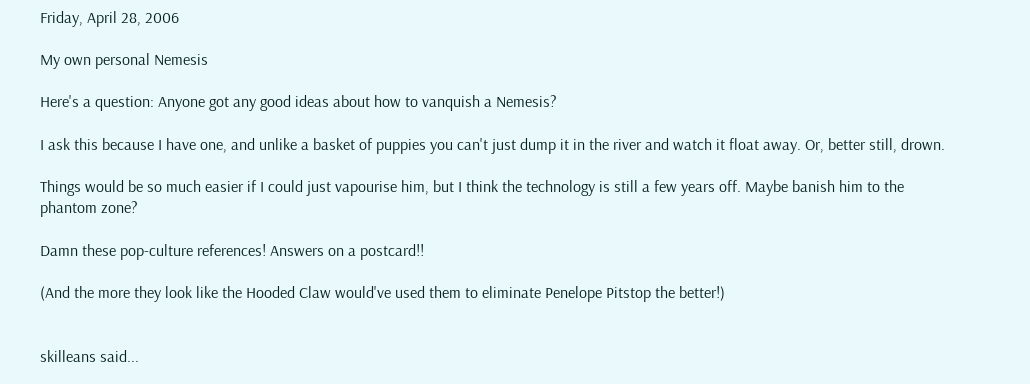Friday, April 28, 2006

My own personal Nemesis

Here's a question: Anyone got any good ideas about how to vanquish a Nemesis?

I ask this because I have one, and unlike a basket of puppies you can't just dump it in the river and watch it float away. Or, better still, drown.

Things would be so much easier if I could just vapourise him, but I think the technology is still a few years off. Maybe banish him to the phantom zone?

Damn these pop-culture references! Answers on a postcard!!

(And the more they look like the Hooded Claw would've used them to eliminate Penelope Pitstop the better!)


skilleans said...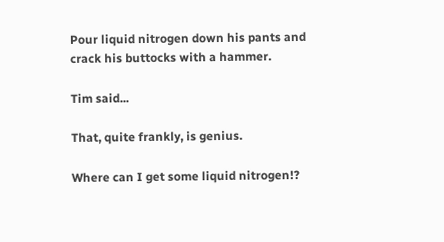Pour liquid nitrogen down his pants and crack his buttocks with a hammer.

Tim said...

That, quite frankly, is genius.

Where can I get some liquid nitrogen!?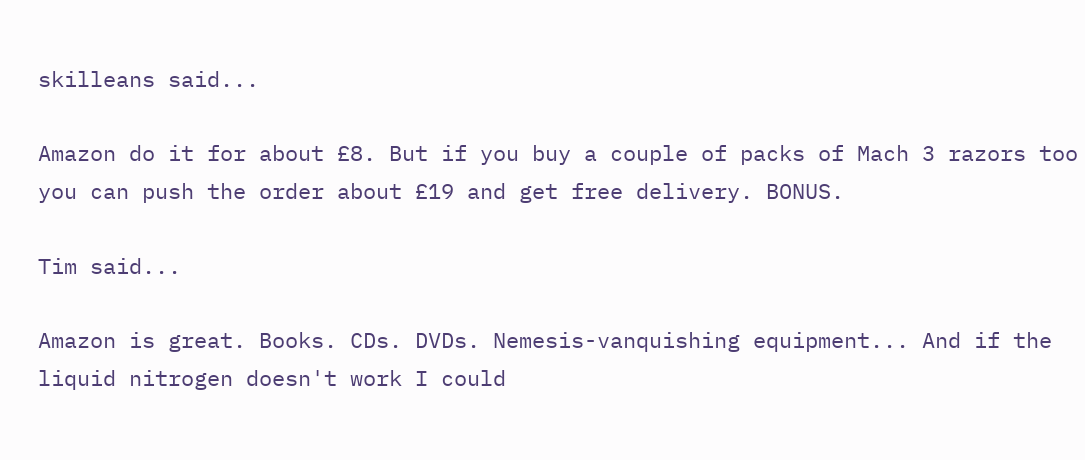skilleans said...

Amazon do it for about £8. But if you buy a couple of packs of Mach 3 razors too you can push the order about £19 and get free delivery. BONUS.

Tim said...

Amazon is great. Books. CDs. DVDs. Nemesis-vanquishing equipment... And if the liquid nitrogen doesn't work I could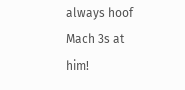always hoof Mach 3s at him!